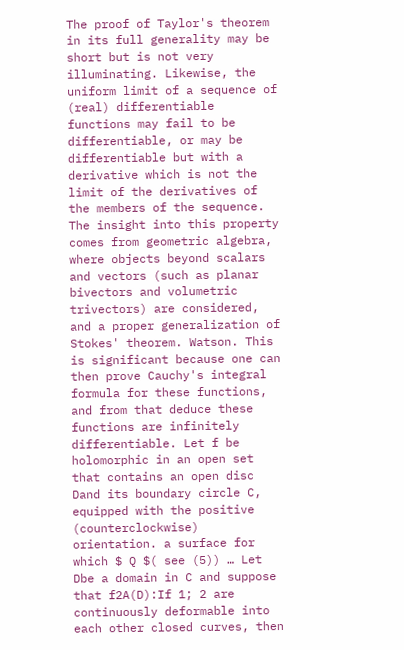The proof of Taylor's theorem in its full generality may be short but is not very illuminating. Likewise, the uniform limit of a sequence of (real) differentiable functions may fail to be differentiable, or may be differentiable but with a derivative which is not the limit of the derivatives of the members of the sequence. The insight into this property comes from geometric algebra, where objects beyond scalars and vectors (such as planar bivectors and volumetric trivectors) are considered, and a proper generalization of Stokes' theorem. Watson. This is significant because one can then prove Cauchy's integral formula for these functions, and from that deduce these functions are infinitely differentiable. Let f be holomorphic in an open set that contains an open disc Dand its boundary circle C, equipped with the positive (counterclockwise) orientation. a surface for which $ Q $( see (5)) … Let Dbe a domain in C and suppose that f2A(D):If 1; 2 are continuously deformable into each other closed curves, then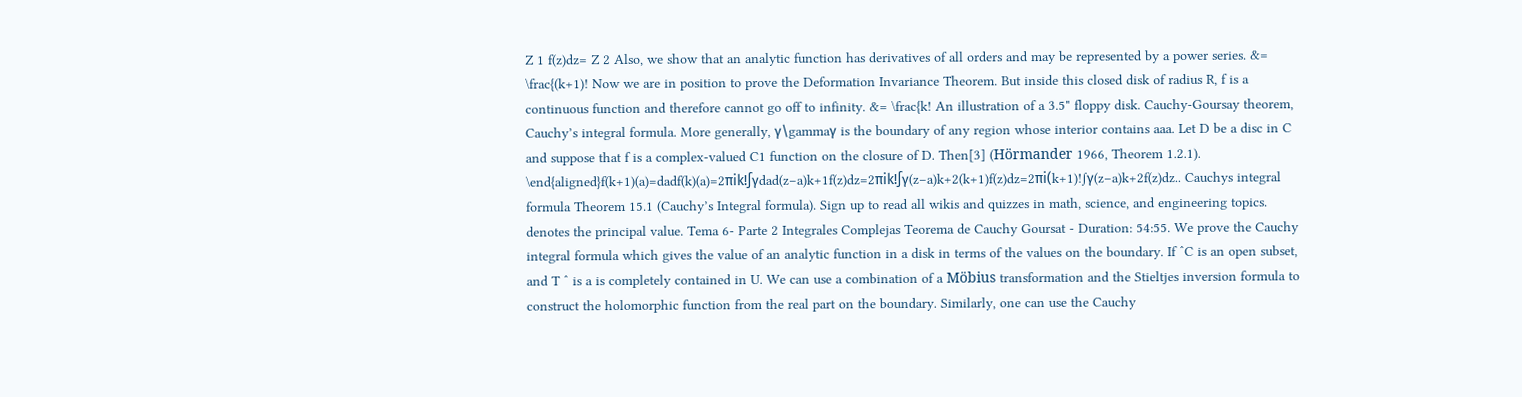Z 1 f(z)dz= Z 2 Also, we show that an analytic function has derivatives of all orders and may be represented by a power series. &= \frac{(k+1)! Now we are in position to prove the Deformation Invariance Theorem. But inside this closed disk of radius R, f is a continuous function and therefore cannot go off to infinity. &= \frac{k! An illustration of a 3.5" floppy disk. Cauchy-Goursay theorem, Cauchy’s integral formula. More generally, γ\gammaγ is the boundary of any region whose interior contains aaa. Let D be a disc in C and suppose that f is a complex-valued C1 function on the closure of D. Then[3] (Hörmander 1966, Theorem 1.2.1). \end{aligned}f(k+1)(a)=dadf(k)(a)=2πik!∫γdad(z−a)k+1f(z)dz=2πik!∫γ(z−a)k+2(k+1)f(z)dz=2πi(k+1)!∫γ(z−a)k+2f(z)dz.. Cauchys integral formula Theorem 15.1 (Cauchy’s Integral formula). Sign up to read all wikis and quizzes in math, science, and engineering topics. denotes the principal value. Tema 6- Parte 2 Integrales Complejas Teorema de Cauchy Goursat - Duration: 54:55. We prove the Cauchy integral formula which gives the value of an analytic function in a disk in terms of the values on the boundary. If ˆC is an open subset, and T ˆ is a is completely contained in U. We can use a combination of a Möbius transformation and the Stieltjes inversion formula to construct the holomorphic function from the real part on the boundary. Similarly, one can use the Cauchy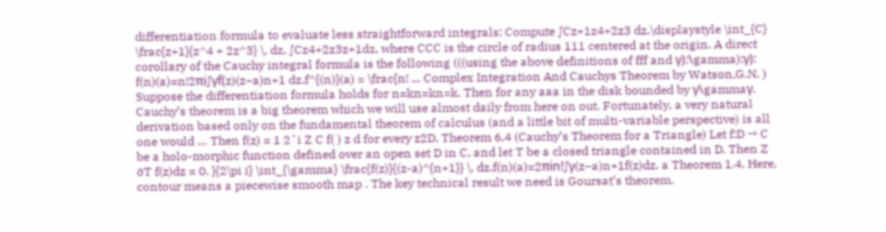differentiation formula to evaluate less straightforward integrals: Compute ∫Cz+1z4+2z3 dz,\displaystyle \int_{C} \frac{z+1}{z^4 + 2z^3} \, dz, ∫Cz4+2z3z+1dz, where CCC is the circle of radius 111 centered at the origin. A direct corollary of the Cauchy integral formula is the following (((using the above definitions of fff and γ):\gamma):γ): f(n)(a)=n!2πi∫γf(z)(z−a)n+1 dz.f^{(n)}(a) = \frac{n! ... Complex Integration And Cauchys Theorem by Watson,G.N. ) Suppose the differentiation formula holds for n=kn=kn=k. Then for any aaa in the disk bounded by γ\gammaγ. Cauchy’s theorem is a big theorem which we will use almost daily from here on out. Fortunately, a very natural derivation based only on the fundamental theorem of calculus (and a little bit of multi-variable perspective) is all one would … Then f(z) = 1 2ˇi Z C f( ) z d for every z2D. Theorem 6.4 (Cauchy’s Theorem for a Triangle) Let f:D → C be a holo-morphic function defined over an open set D in C, and let T be a closed triangle contained in D. Then Z ∂T f(z)dz = 0. }{2\pi i} \int_{\gamma} \frac{f(z)}{(z-a)^{n+1}} \, dz.f(n)(a)=2πin!∫γ(z−a)n+1f(z)dz. a Theorem 1.4. Here, contour means a piecewise smooth map . The key technical result we need is Goursat’s theorem.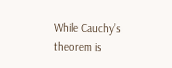While Cauchy’s theorem is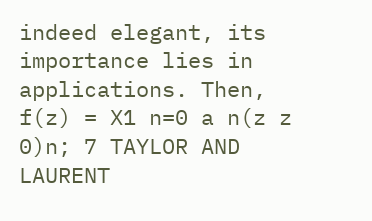indeed elegant, its importance lies in applications. Then, f(z) = X1 n=0 a n(z z 0)n; 7 TAYLOR AND LAURENT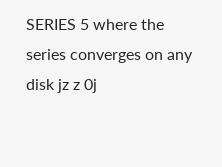SERIES 5 where the series converges on any disk jz z 0j